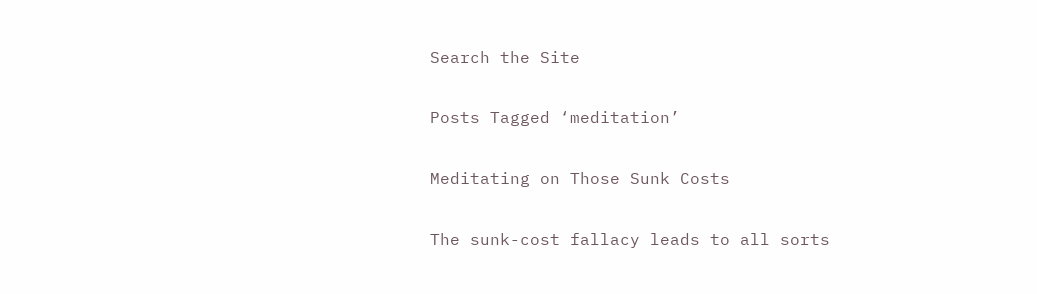Search the Site

Posts Tagged ‘meditation’

Meditating on Those Sunk Costs

The sunk-cost fallacy leads to all sorts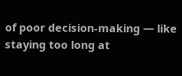of poor decision-making — like staying too long at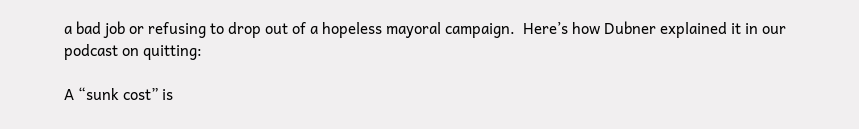a bad job or refusing to drop out of a hopeless mayoral campaign.  Here’s how Dubner explained it in our podcast on quitting:

A “sunk cost” is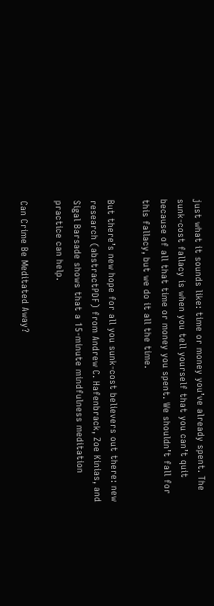just what it sounds like: time or money you’ve already spent. The sunk-cost fallacy is when you tell yourself that you can’t quit because of all that time or money you spent. We shouldn’t fall for this fallacy, but we do it all the time.

But there’s new hope for all you sunk-cost believers out there: new research (abstractPDF) from Andrew C. Hafenbrack, Zoe Kinias, and Sigal Barsade shows that a 15-minute mindfulness meditation practice can help.

Can Crime Be Meditated Away?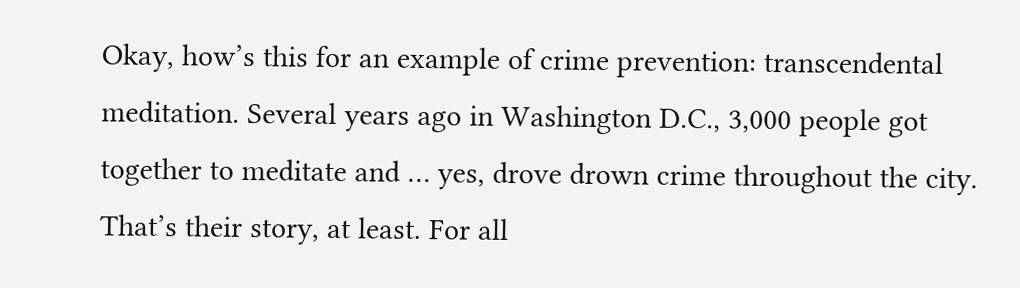Okay, how’s this for an example of crime prevention: transcendental meditation. Several years ago in Washington D.C., 3,000 people got together to meditate and … yes, drove drown crime throughout the city. That’s their story, at least. For all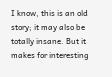I know, this is an old story; it may also be totally insane. But it makes for interesting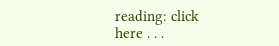reading: click here . . .